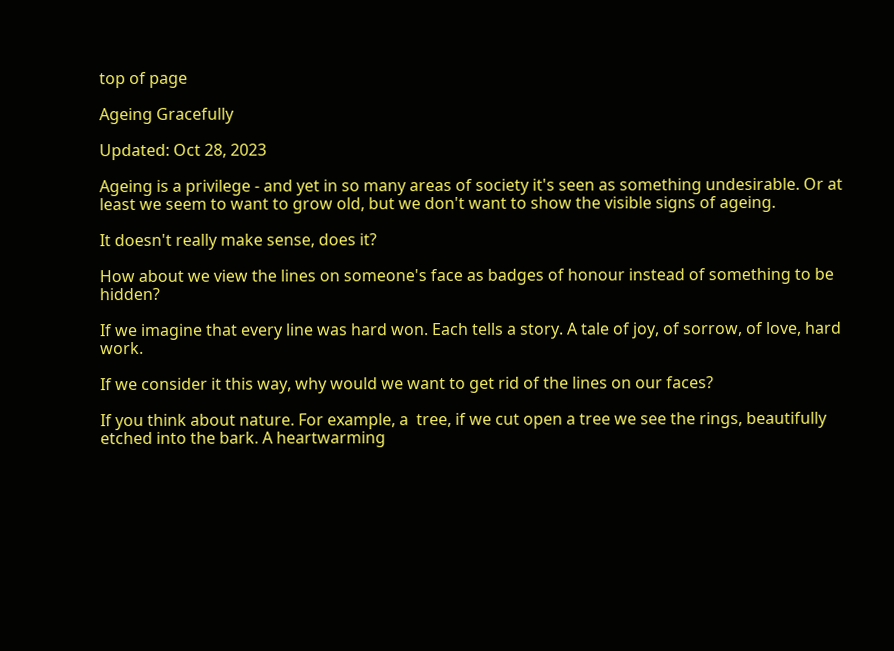top of page

Ageing Gracefully

Updated: Oct 28, 2023

Ageing is a privilege - and yet in so many areas of society it's seen as something undesirable. Or at least we seem to want to grow old, but we don't want to show the visible signs of ageing.

It doesn't really make sense, does it?

How about we view the lines on someone's face as badges of honour instead of something to be hidden?

If we imagine that every line was hard won. Each tells a story. A tale of joy, of sorrow, of love, hard work.

If we consider it this way, why would we want to get rid of the lines on our faces?

If you think about nature. For example, a  tree, if we cut open a tree we see the rings, beautifully etched into the bark. A heartwarming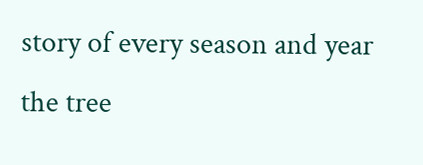story of every season and year the tree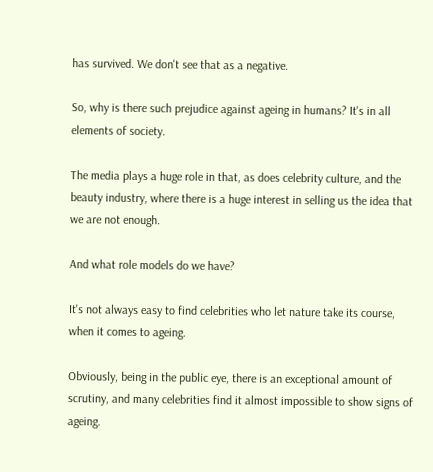has survived. We don't see that as a negative.

So, why is there such prejudice against ageing in humans? It's in all elements of society.

The media plays a huge role in that, as does celebrity culture, and the beauty industry, where there is a huge interest in selling us the idea that we are not enough.

And what role models do we have?

It's not always easy to find celebrities who let nature take its course, when it comes to ageing.

Obviously, being in the public eye, there is an exceptional amount of scrutiny, and many celebrities find it almost impossible to show signs of ageing.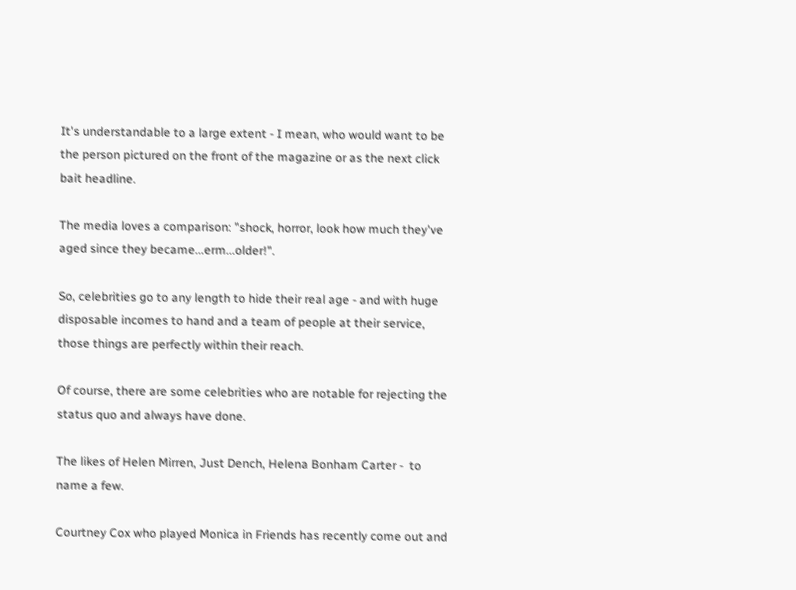It's understandable to a large extent - I mean, who would want to be the person pictured on the front of the magazine or as the next click bait headline.

The media loves a comparison: "shock, horror, look how much they've aged since they became...erm...older!".

So, celebrities go to any length to hide their real age - and with huge disposable incomes to hand and a team of people at their service, those things are perfectly within their reach.

Of course, there are some celebrities who are notable for rejecting the status quo and always have done.

The likes of Helen Mirren, Just Dench, Helena Bonham Carter -  to name a few.

Courtney Cox who played Monica in Friends has recently come out and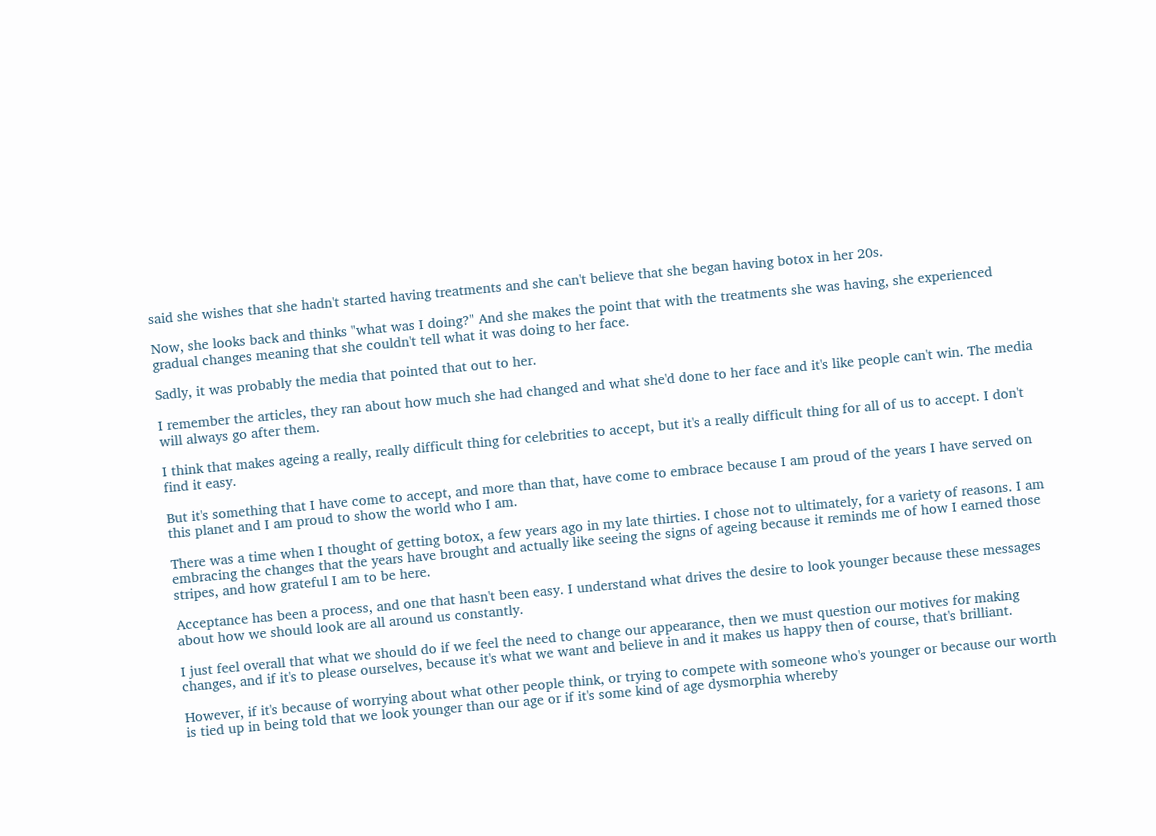said she wishes that she hadn't started having treatments and she can't believe that she began having botox in her 20s.

Now, she looks back and thinks "what was I doing?" And she makes the point that with the treatments she was having, she experienced gradual changes meaning that she couldn't tell what it was doing to her face.

Sadly, it was probably the media that pointed that out to her.

I remember the articles, they ran about how much she had changed and what she'd done to her face and it's like people can't win. The media will always go after them.

I think that makes ageing a really, really difficult thing for celebrities to accept, but it's a really difficult thing for all of us to accept. I don't find it easy.

But it's something that I have come to accept, and more than that, have come to embrace because I am proud of the years I have served on this planet and I am proud to show the world who I am.

There was a time when I thought of getting botox, a few years ago in my late thirties. I chose not to ultimately, for a variety of reasons. I am embracing the changes that the years have brought and actually like seeing the signs of ageing because it reminds me of how I earned those stripes, and how grateful I am to be here.

Acceptance has been a process, and one that hasn't been easy. I understand what drives the desire to look younger because these messages about how we should look are all around us constantly.

I just feel overall that what we should do if we feel the need to change our appearance, then we must question our motives for making changes, and if it's to please ourselves, because it's what we want and believe in and it makes us happy then of course, that's brilliant.

However, if it's because of worrying about what other people think, or trying to compete with someone who's younger or because our worth is tied up in being told that we look younger than our age or if it's some kind of age dysmorphia whereby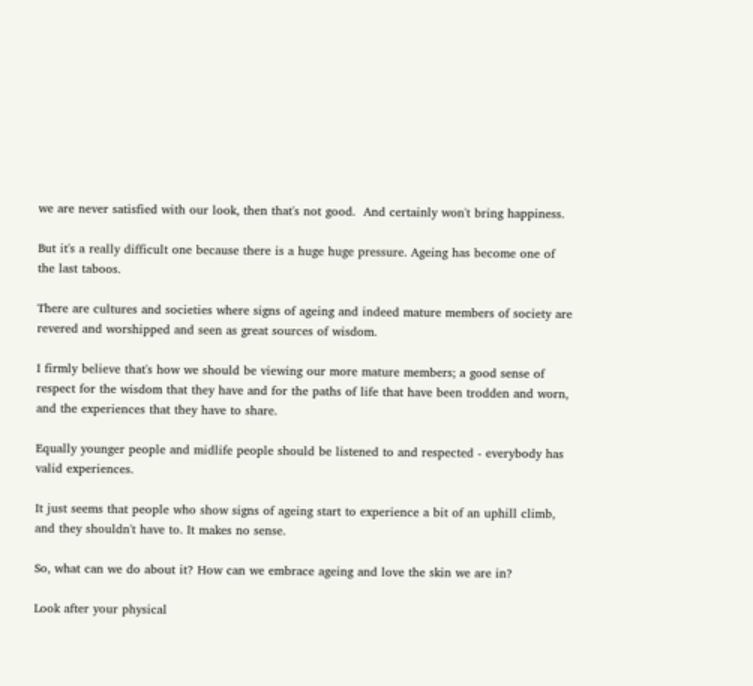we are never satisfied with our look, then that's not good.  And certainly won't bring happiness.

But it's a really difficult one because there is a huge huge pressure. Ageing has become one of the last taboos.

There are cultures and societies where signs of ageing and indeed mature members of society are revered and worshipped and seen as great sources of wisdom.

I firmly believe that's how we should be viewing our more mature members; a good sense of respect for the wisdom that they have and for the paths of life that have been trodden and worn, and the experiences that they have to share.

Equally younger people and midlife people should be listened to and respected - everybody has valid experiences.

It just seems that people who show signs of ageing start to experience a bit of an uphill climb, and they shouldn't have to. It makes no sense.

So, what can we do about it? How can we embrace ageing and love the skin we are in?

Look after your physical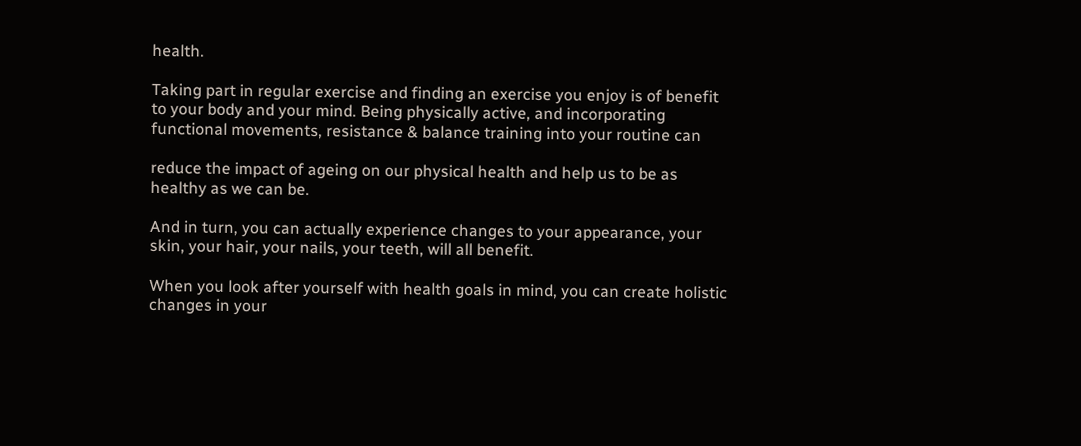health.

Taking part in regular exercise and finding an exercise you enjoy is of benefit to your body and your mind. Being physically active, and incorporating functional movements, resistance & balance training into your routine can

reduce the impact of ageing on our physical health and help us to be as healthy as we can be.

And in turn, you can actually experience changes to your appearance, your skin, your hair, your nails, your teeth, will all benefit.

When you look after yourself with health goals in mind, you can create holistic changes in your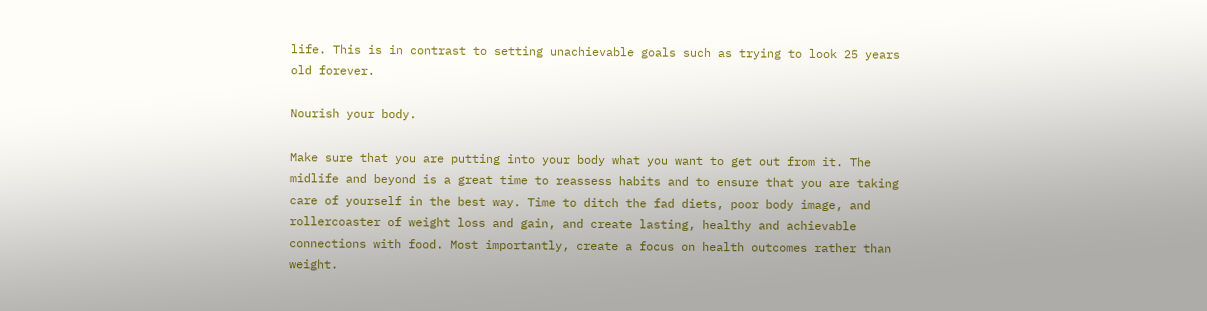life. This is in contrast to setting unachievable goals such as trying to look 25 years old forever.

Nourish your body.

Make sure that you are putting into your body what you want to get out from it. The midlife and beyond is a great time to reassess habits and to ensure that you are taking care of yourself in the best way. Time to ditch the fad diets, poor body image, and rollercoaster of weight loss and gain, and create lasting, healthy and achievable connections with food. Most importantly, create a focus on health outcomes rather than weight.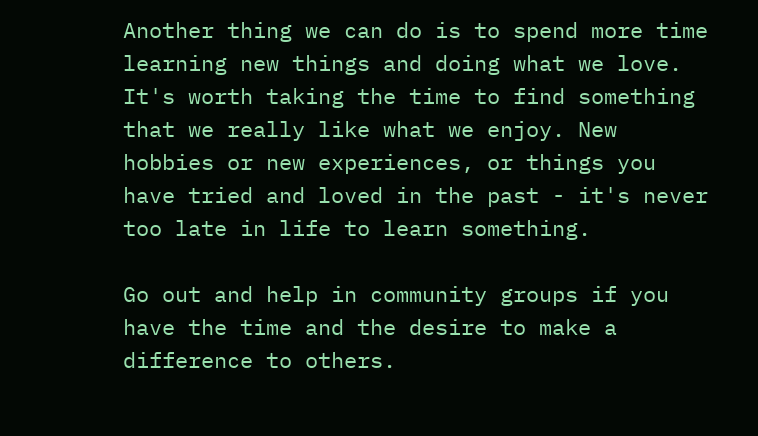Another thing we can do is to spend more time learning new things and doing what we love. It's worth taking the time to find something that we really like what we enjoy. New hobbies or new experiences, or things you have tried and loved in the past - it's never too late in life to learn something.

Go out and help in community groups if you have the time and the desire to make a difference to others.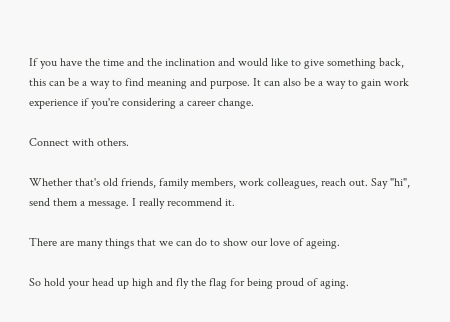If you have the time and the inclination and would like to give something back, this can be a way to find meaning and purpose. It can also be a way to gain work experience if you're considering a career change.

Connect with others.

Whether that's old friends, family members, work colleagues, reach out. Say "hi", send them a message. I really recommend it.

There are many things that we can do to show our love of ageing.

So hold your head up high and fly the flag for being proud of aging.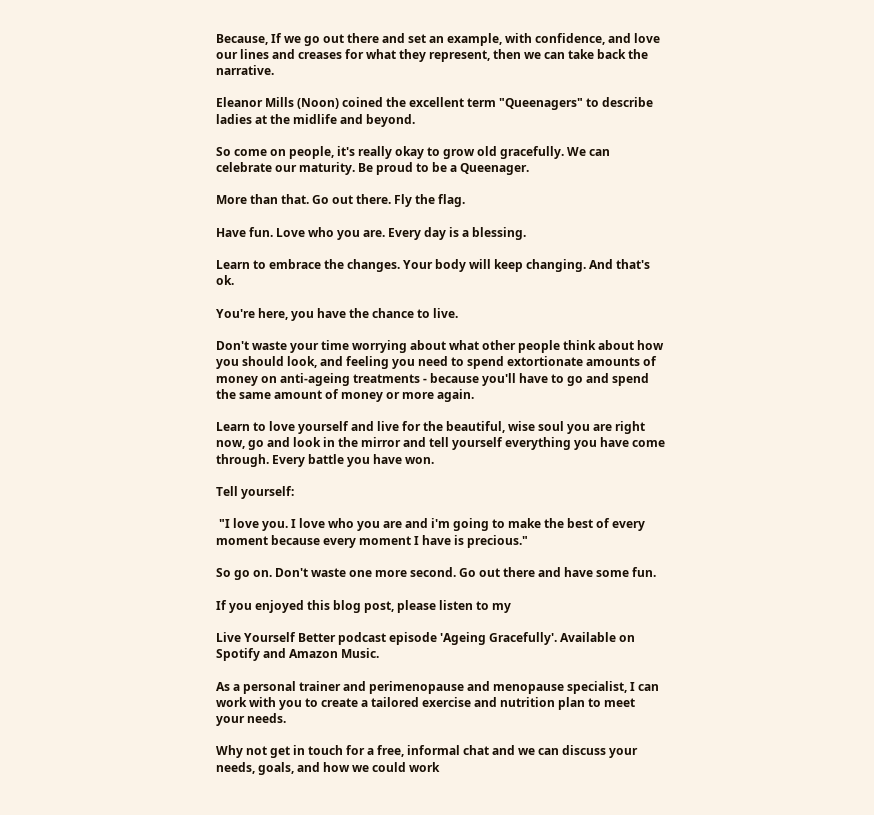Because, If we go out there and set an example, with confidence, and love our lines and creases for what they represent, then we can take back the narrative.

Eleanor Mills (Noon) coined the excellent term "Queenagers" to describe ladies at the midlife and beyond.

So come on people, it's really okay to grow old gracefully. We can celebrate our maturity. Be proud to be a Queenager.

More than that. Go out there. Fly the flag.

Have fun. Love who you are. Every day is a blessing.

Learn to embrace the changes. Your body will keep changing. And that's ok.

You're here, you have the chance to live.

Don't waste your time worrying about what other people think about how you should look, and feeling you need to spend extortionate amounts of money on anti-ageing treatments - because you'll have to go and spend the same amount of money or more again.

Learn to love yourself and live for the beautiful, wise soul you are right now, go and look in the mirror and tell yourself everything you have come through. Every battle you have won.

Tell yourself:

 "I love you. I love who you are and i'm going to make the best of every moment because every moment I have is precious."

So go on. Don't waste one more second. Go out there and have some fun.

If you enjoyed this blog post, please listen to my

Live Yourself Better podcast episode 'Ageing Gracefully'. Available on Spotify and Amazon Music.

As a personal trainer and perimenopause and menopause specialist, I can work with you to create a tailored exercise and nutrition plan to meet your needs.

Why not get in touch for a free, informal chat and we can discuss your needs, goals, and how we could work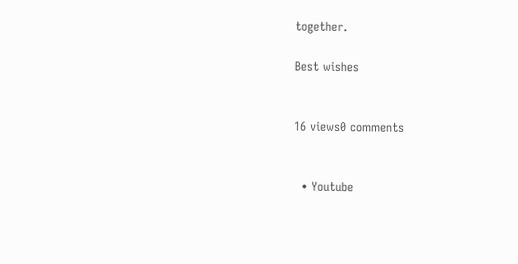together.

Best wishes


16 views0 comments


  • Youtube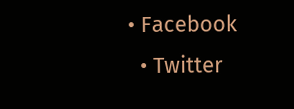• Facebook
  • Twitter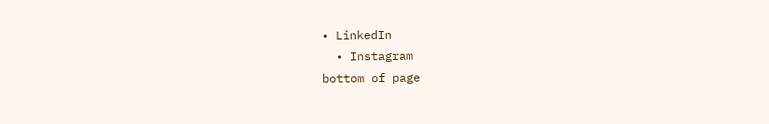• LinkedIn
  • Instagram
bottom of page